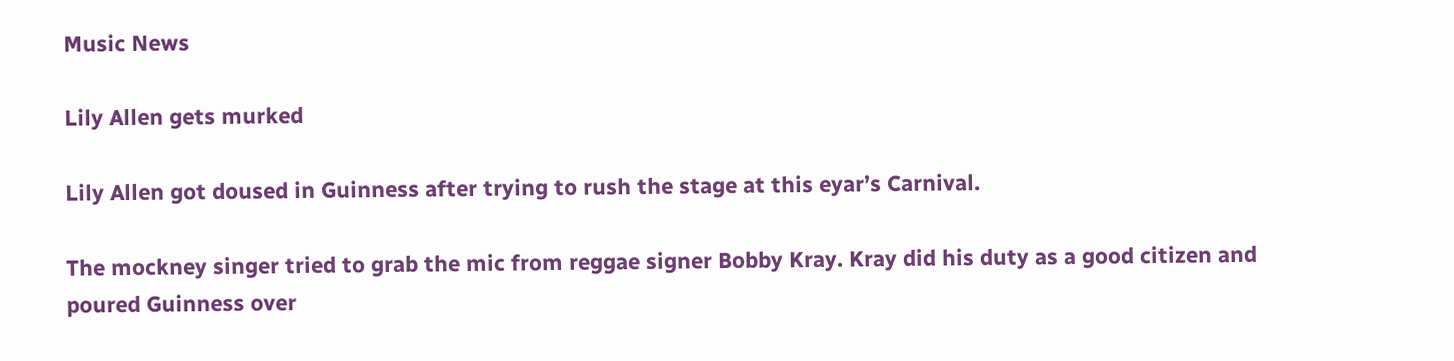Music News

Lily Allen gets murked

Lily Allen got doused in Guinness after trying to rush the stage at this eyar’s Carnival.

The mockney singer tried to grab the mic from reggae signer Bobby Kray. Kray did his duty as a good citizen and poured Guinness over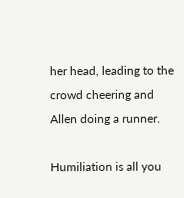her head, leading to the crowd cheering and Allen doing a runner.

Humiliation is all you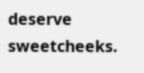deserve sweetcheeks.